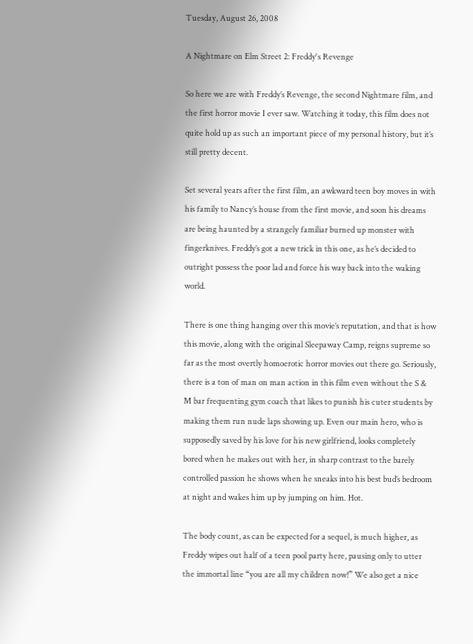Tuesday, August 26, 2008

A Nightmare on Elm Street 2: Freddy's Revenge

So here we are with Freddy’s Revenge, the second Nightmare film, and the first horror movie I ever saw. Watching it today, this film does not quite hold up as such an important piece of my personal history, but it’s still pretty decent.

Set several years after the first film, an awkward teen boy moves in with his family to Nancy’s house from the first movie, and soon his dreams are being haunted by a strangely familiar burned up monster with fingerknives. Freddy’s got a new trick in this one, as he’s decided to outright possess the poor lad and force his way back into the waking world.

There is one thing hanging over this movie’s reputation, and that is how this movie, along with the original Sleepaway Camp, reigns supreme so far as the most overtly homoerotic horror movies out there go. Seriously, there is a ton of man on man action in this film even without the S & M bar frequenting gym coach that likes to punish his cuter students by making them run nude laps showing up. Even our main hero, who is supposedly saved by his love for his new girlfriend, looks completely bored when he makes out with her, in sharp contrast to the barely controlled passion he shows when he sneaks into his best bud’s bedroom at night and wakes him up by jumping on him. Hot.

The body count, as can be expected for a sequel, is much higher, as Freddy wipes out half of a teen pool party here, pausing only to utter the immortal line “you are all my children now!” We also get a nice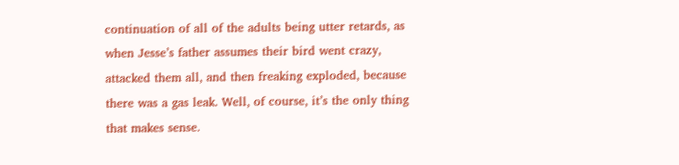continuation of all of the adults being utter retards, as when Jesse’s father assumes their bird went crazy, attacked them all, and then freaking exploded, because there was a gas leak. Well, of course, it’s the only thing that makes sense.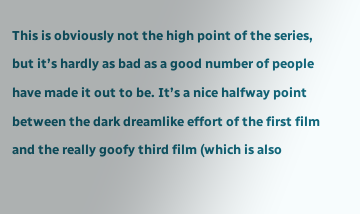This is obviously not the high point of the series, but it’s hardly as bad as a good number of people have made it out to be. It’s a nice halfway point between the dark dreamlike effort of the first film and the really goofy third film (which is also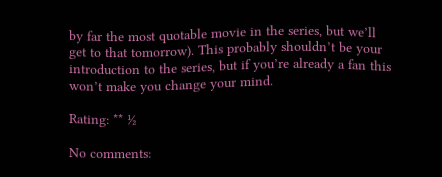by far the most quotable movie in the series, but we’ll get to that tomorrow). This probably shouldn’t be your introduction to the series, but if you’re already a fan this won’t make you change your mind.

Rating: ** ½

No comments: